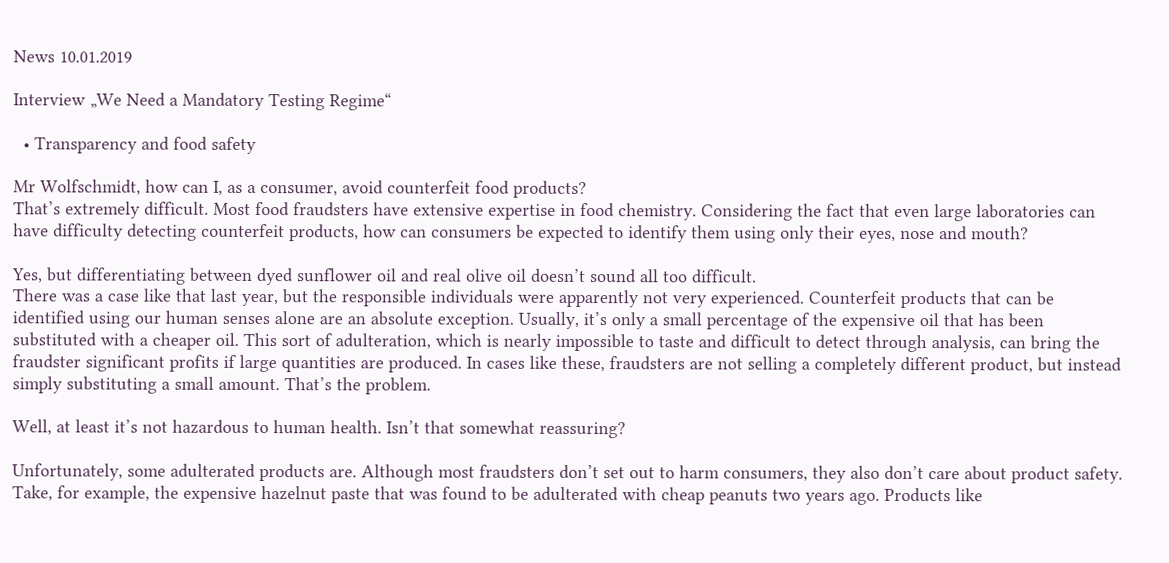News 10.01.2019

Interview „We Need a Mandatory Testing Regime“

  • Transparency and food safety

Mr Wolfschmidt, how can I, as a consumer, avoid counterfeit food products?
That’s extremely difficult. Most food fraudsters have extensive expertise in food chemistry. Considering the fact that even large laboratories can have difficulty detecting counterfeit products, how can consumers be expected to identify them using only their eyes, nose and mouth?

Yes, but differentiating between dyed sunflower oil and real olive oil doesn’t sound all too difficult.
There was a case like that last year, but the responsible individuals were apparently not very experienced. Counterfeit products that can be identified using our human senses alone are an absolute exception. Usually, it’s only a small percentage of the expensive oil that has been substituted with a cheaper oil. This sort of adulteration, which is nearly impossible to taste and difficult to detect through analysis, can bring the fraudster significant profits if large quantities are produced. In cases like these, fraudsters are not selling a completely different product, but instead simply substituting a small amount. That’s the problem.

Well, at least it’s not hazardous to human health. Isn’t that somewhat reassuring?

Unfortunately, some adulterated products are. Although most fraudsters don’t set out to harm consumers, they also don’t care about product safety. Take, for example, the expensive hazelnut paste that was found to be adulterated with cheap peanuts two years ago. Products like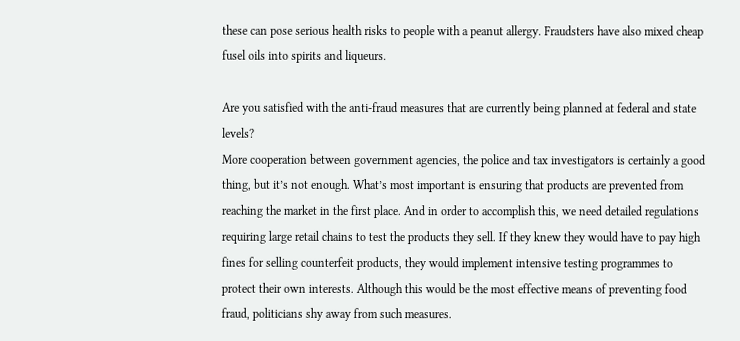these can pose serious health risks to people with a peanut allergy. Fraudsters have also mixed cheap fusel oils into spirits and liqueurs.

Are you satisfied with the anti-fraud measures that are currently being planned at federal and state levels?
More cooperation between government agencies, the police and tax investigators is certainly a good thing, but it’s not enough. What’s most important is ensuring that products are prevented from reaching the market in the first place. And in order to accomplish this, we need detailed regulations requiring large retail chains to test the products they sell. If they knew they would have to pay high fines for selling counterfeit products, they would implement intensive testing programmes to protect their own interests. Although this would be the most effective means of preventing food fraud, politicians shy away from such measures.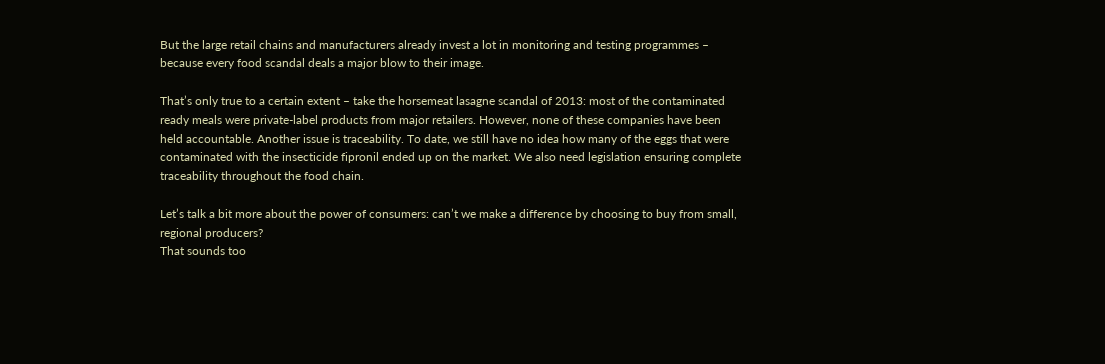But the large retail chains and manufacturers already invest a lot in monitoring and testing programmes – because every food scandal deals a major blow to their image.

That’s only true to a certain extent – take the horsemeat lasagne scandal of 2013: most of the contaminated ready meals were private-label products from major retailers. However, none of these companies have been held accountable. Another issue is traceability. To date, we still have no idea how many of the eggs that were contaminated with the insecticide fipronil ended up on the market. We also need legislation ensuring complete traceability throughout the food chain.

Let’s talk a bit more about the power of consumers: can’t we make a difference by choosing to buy from small, regional producers?
That sounds too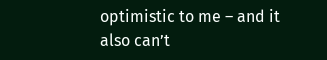optimistic to me – and it also can’t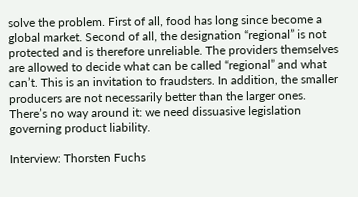solve the problem. First of all, food has long since become a global market. Second of all, the designation “regional” is not protected and is therefore unreliable. The providers themselves are allowed to decide what can be called “regional” and what can’t. This is an invitation to fraudsters. In addition, the smaller producers are not necessarily better than the larger ones. There’s no way around it: we need dissuasive legislation governing product liability.

Interview: Thorsten Fuchs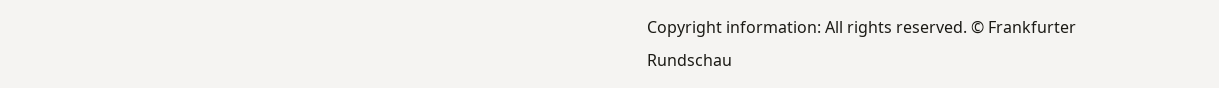Copyright information: All rights reserved. © Frankfurter Rundschau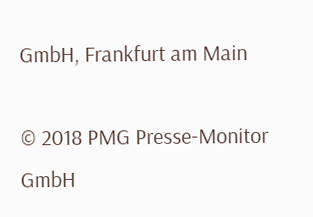GmbH, Frankfurt am Main

© 2018 PMG Presse-Monitor GmbH